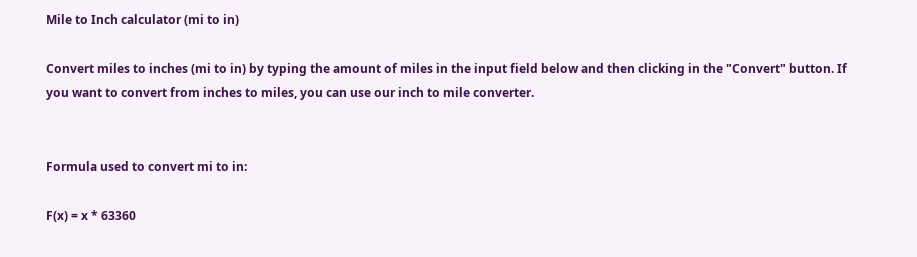Mile to Inch calculator (mi to in)

Convert miles to inches (mi to in) by typing the amount of miles in the input field below and then clicking in the "Convert" button. If you want to convert from inches to miles, you can use our inch to mile converter.


Formula used to convert mi to in:

F(x) = x * 63360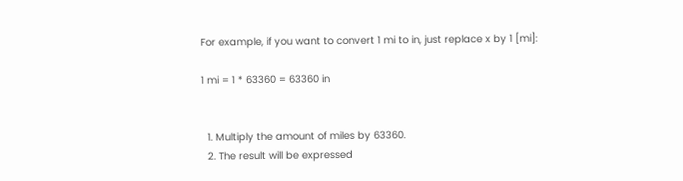For example, if you want to convert 1 mi to in, just replace x by 1 [mi]:

1 mi = 1 * 63360 = 63360 in


  1. Multiply the amount of miles by 63360.
  2. The result will be expressed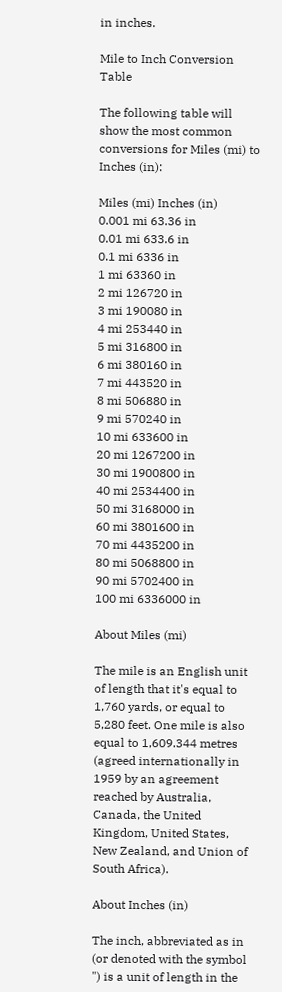in inches.

Mile to Inch Conversion Table

The following table will show the most common conversions for Miles (mi) to Inches (in):

Miles (mi) Inches (in)
0.001 mi 63.36 in
0.01 mi 633.6 in
0.1 mi 6336 in
1 mi 63360 in
2 mi 126720 in
3 mi 190080 in
4 mi 253440 in
5 mi 316800 in
6 mi 380160 in
7 mi 443520 in
8 mi 506880 in
9 mi 570240 in
10 mi 633600 in
20 mi 1267200 in
30 mi 1900800 in
40 mi 2534400 in
50 mi 3168000 in
60 mi 3801600 in
70 mi 4435200 in
80 mi 5068800 in
90 mi 5702400 in
100 mi 6336000 in

About Miles (mi)

The mile is an English unit of length that it's equal to 1,760 yards, or equal to 5,280 feet. One mile is also equal to 1,609.344 metres (agreed internationally in 1959 by an agreement reached by Australia, Canada, the United Kingdom, United States, New Zealand, and Union of South Africa).

About Inches (in)

The inch, abbreviated as in (or denoted with the symbol ") is a unit of length in the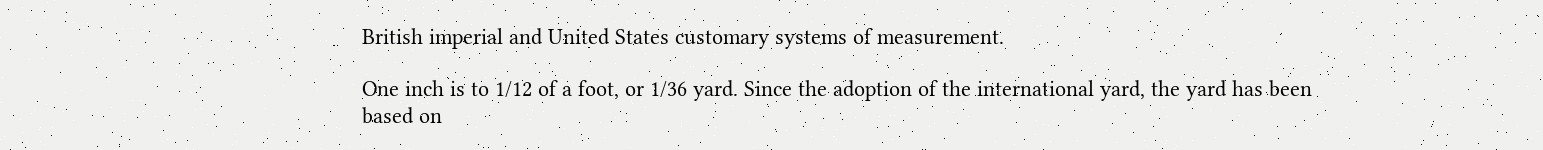British imperial and United States customary systems of measurement.

One inch is to 1/12 of a foot, or 1/36 yard. Since the adoption of the international yard, the yard has been based on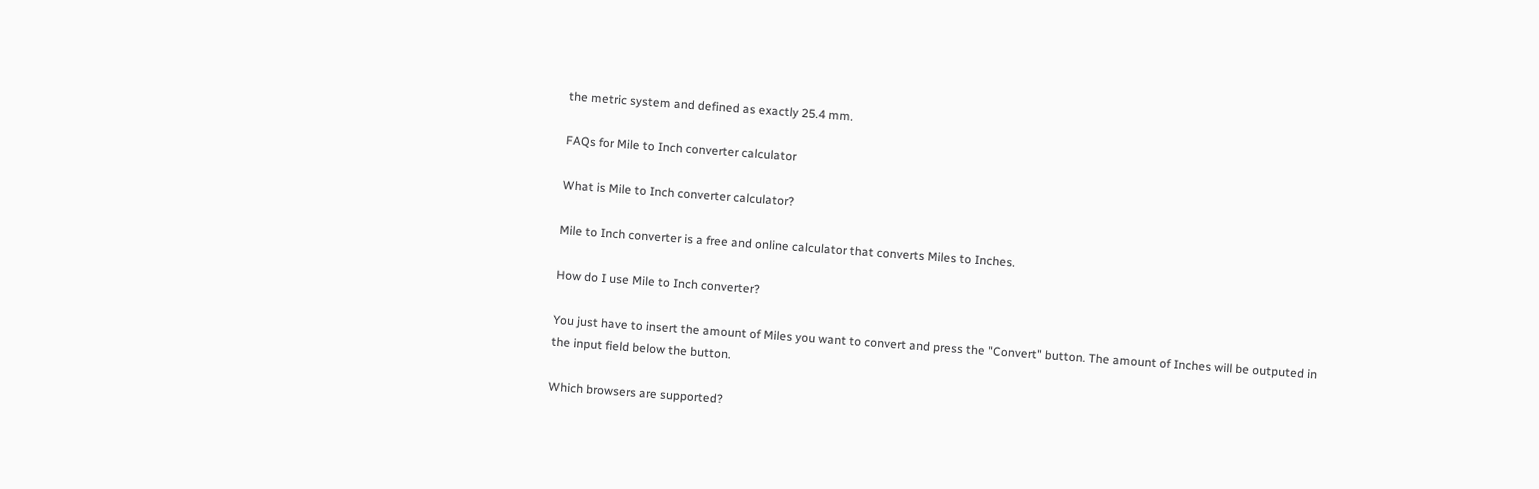the metric system and defined as exactly 25.4 mm.

FAQs for Mile to Inch converter calculator

What is Mile to Inch converter calculator?

Mile to Inch converter is a free and online calculator that converts Miles to Inches.

How do I use Mile to Inch converter?

You just have to insert the amount of Miles you want to convert and press the "Convert" button. The amount of Inches will be outputed in the input field below the button.

Which browsers are supported?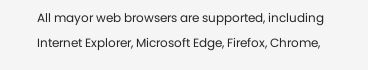All mayor web browsers are supported, including Internet Explorer, Microsoft Edge, Firefox, Chrome,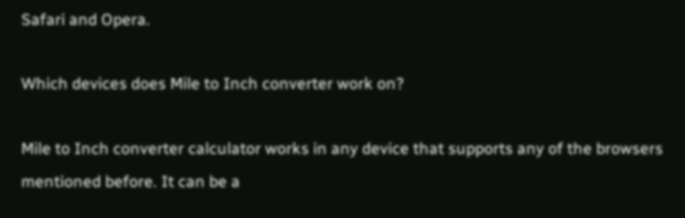Safari and Opera.

Which devices does Mile to Inch converter work on?

Mile to Inch converter calculator works in any device that supports any of the browsers mentioned before. It can be a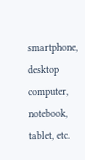smartphone, desktop computer, notebook, tablet, etc.